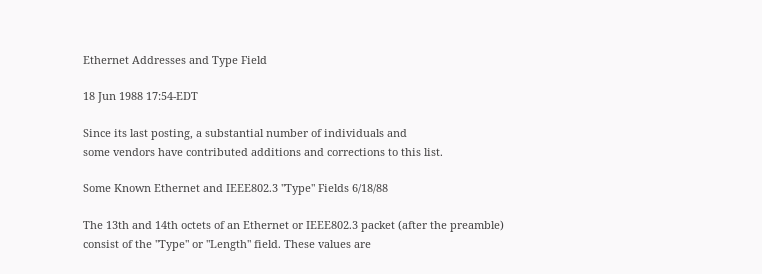Ethernet Addresses and Type Field

18 Jun 1988 17:54-EDT

Since its last posting, a substantial number of individuals and
some vendors have contributed additions and corrections to this list.

Some Known Ethernet and IEEE802.3 "Type" Fields 6/18/88

The 13th and 14th octets of an Ethernet or IEEE802.3 packet (after the preamble)
consist of the "Type" or "Length" field. These values are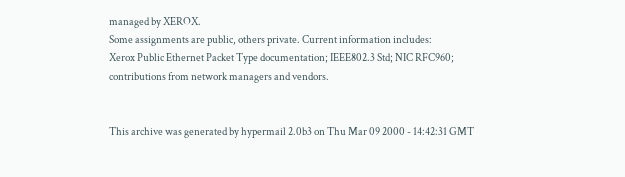managed by XEROX.
Some assignments are public, others private. Current information includes:
Xerox Public Ethernet Packet Type documentation; IEEE802.3 Std; NIC RFC960;
contributions from network managers and vendors.


This archive was generated by hypermail 2.0b3 on Thu Mar 09 2000 - 14:42:31 GMT